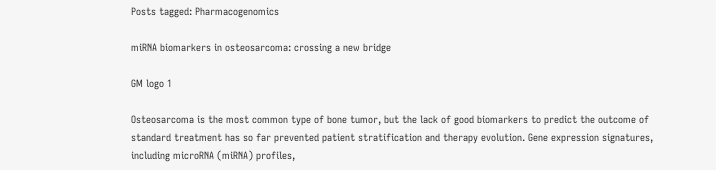Posts tagged: Pharmacogenomics

miRNA biomarkers in osteosarcoma: crossing a new bridge

GM logo 1

Osteosarcoma is the most common type of bone tumor, but the lack of good biomarkers to predict the outcome of standard treatment has so far prevented patient stratification and therapy evolution. Gene expression signatures, including microRNA (miRNA) profiles,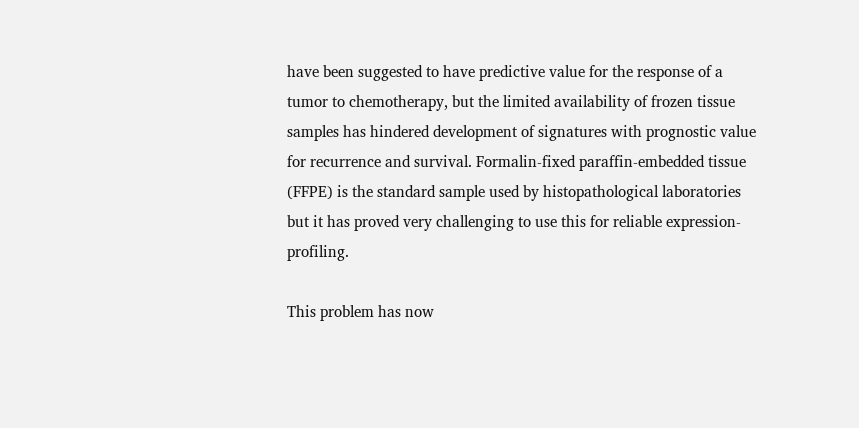have been suggested to have predictive value for the response of a tumor to chemotherapy, but the limited availability of frozen tissue samples has hindered development of signatures with prognostic value for recurrence and survival. Formalin-fixed paraffin-embedded tissue (FFPE) is the standard sample used by histopathological laboratories but it has proved very challenging to use this for reliable expression-profiling.

This problem has now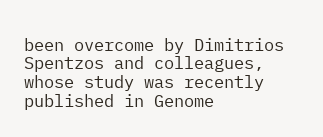been overcome by Dimitrios Spentzos and colleagues, whose study was recently published in Genome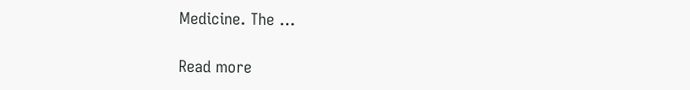Medicine. The …

Read more